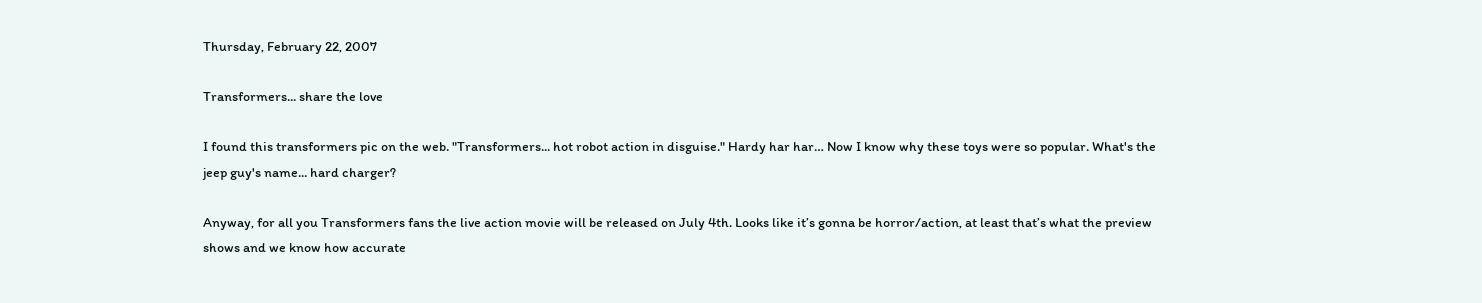Thursday, February 22, 2007

Transformers... share the love

I found this transformers pic on the web. "Transformers... hot robot action in disguise." Hardy har har… Now I know why these toys were so popular. What's the jeep guy's name... hard charger?

Anyway, for all you Transformers fans the live action movie will be released on July 4th. Looks like it’s gonna be horror/action, at least that’s what the preview shows and we know how accurate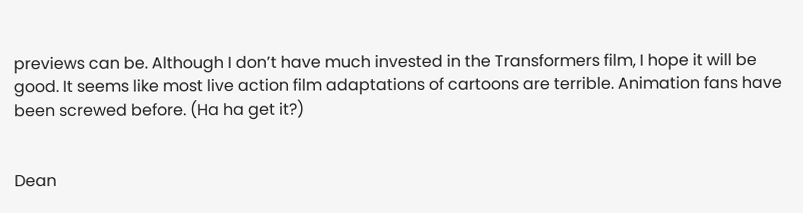previews can be. Although I don’t have much invested in the Transformers film, I hope it will be good. It seems like most live action film adaptations of cartoons are terrible. Animation fans have been screwed before. (Ha ha get it?)


Dean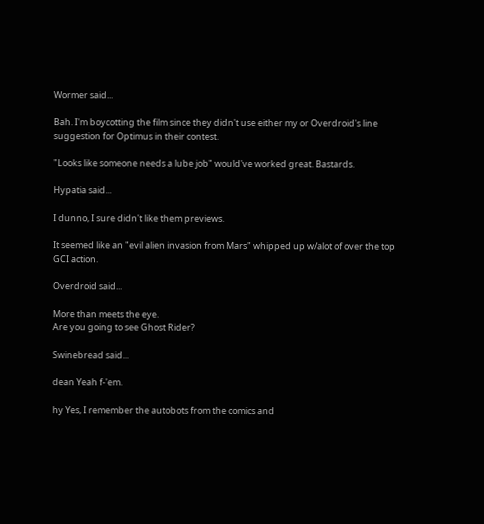Wormer said...

Bah. I'm boycotting the film since they didn't use either my or Overdroid's line suggestion for Optimus in their contest.

"Looks like someone needs a lube job" would've worked great. Bastards.

Hypatia said...

I dunno, I sure didn't like them previews.

It seemed like an "evil alien invasion from Mars" whipped up w/alot of over the top GCI action.

Overdroid said...

More than meets the eye.
Are you going to see Ghost Rider?

Swinebread said...

dean Yeah f-'em.

hy Yes, I remember the autobots from the comics and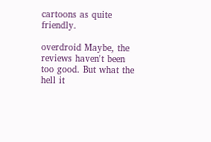cartoons as quite friendly.

overdroid Maybe, the reviews haven't been too good. But what the hell it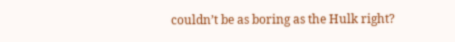couldn’t be as boring as the Hulk right?